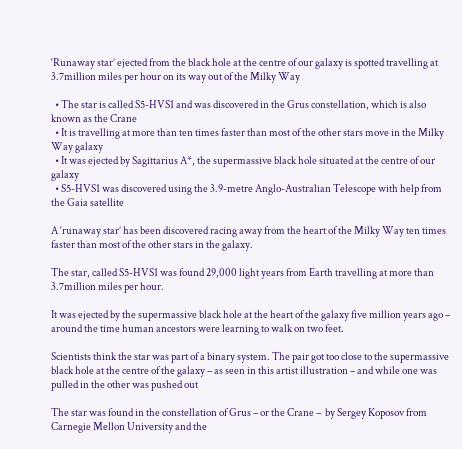‘Runaway star’ ejected from the black hole at the centre of our galaxy is spotted travelling at 3.7million miles per hour on its way out of the Milky Way

  • The star is called S5-HVS1 and was discovered in the Grus constellation, which is also known as the Crane
  • It is travelling at more than ten times faster than most of the other stars move in the Milky Way galaxy
  • It was ejected by Sagittarius A*, the supermassive black hole situated at the centre of our galaxy
  • S5-HVS1 was discovered using the 3.9-metre Anglo-Australian Telescope with help from the Gaia satellite

A ‘runaway star’ has been discovered racing away from the heart of the Milky Way ten times faster than most of the other stars in the galaxy.

The star, called S5-HVS1 was found 29,000 light years from Earth travelling at more than 3.7million miles per hour.

It was ejected by the supermassive black hole at the heart of the galaxy five million years ago – around the time human ancestors were learning to walk on two feet.

Scientists think the star was part of a binary system. The pair got too close to the supermassive black hole at the centre of the galaxy – as seen in this artist illustration – and while one was pulled in the other was pushed out

The star was found in the constellation of Grus – or the Crane –  by Sergey Koposov from Carnegie Mellon University and the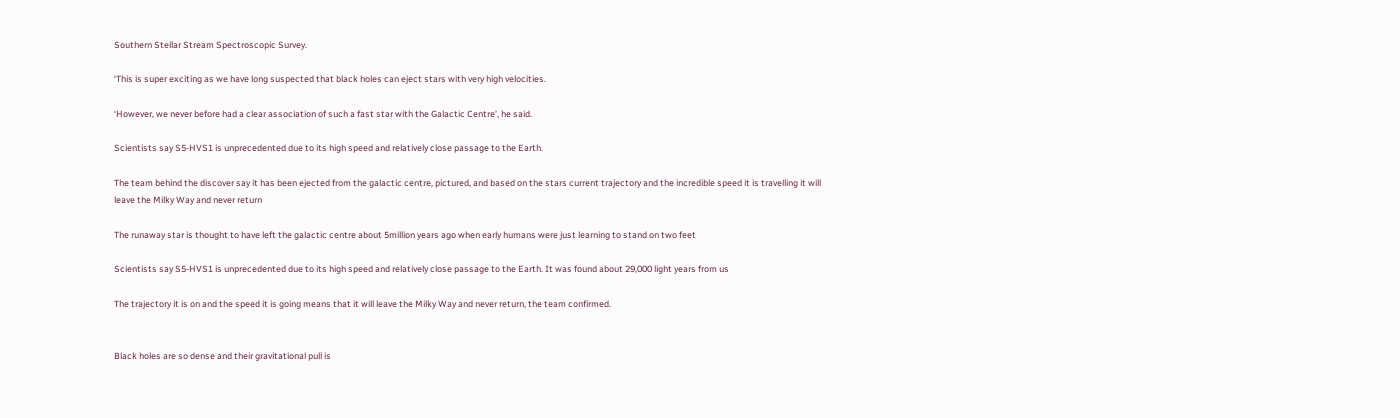Southern Stellar Stream Spectroscopic Survey.

‘This is super exciting as we have long suspected that black holes can eject stars with very high velocities.

‘However, we never before had a clear association of such a fast star with the Galactic Centre’, he said.

Scientists say S5-HVS1 is unprecedented due to its high speed and relatively close passage to the Earth.

The team behind the discover say it has been ejected from the galactic centre, pictured, and based on the stars current trajectory and the incredible speed it is travelling it will leave the Milky Way and never return

The runaway star is thought to have left the galactic centre about 5million years ago when early humans were just learning to stand on two feet

Scientists say S5-HVS1 is unprecedented due to its high speed and relatively close passage to the Earth. It was found about 29,000 light years from us

The trajectory it is on and the speed it is going means that it will leave the Milky Way and never return, the team confirmed.


Black holes are so dense and their gravitational pull is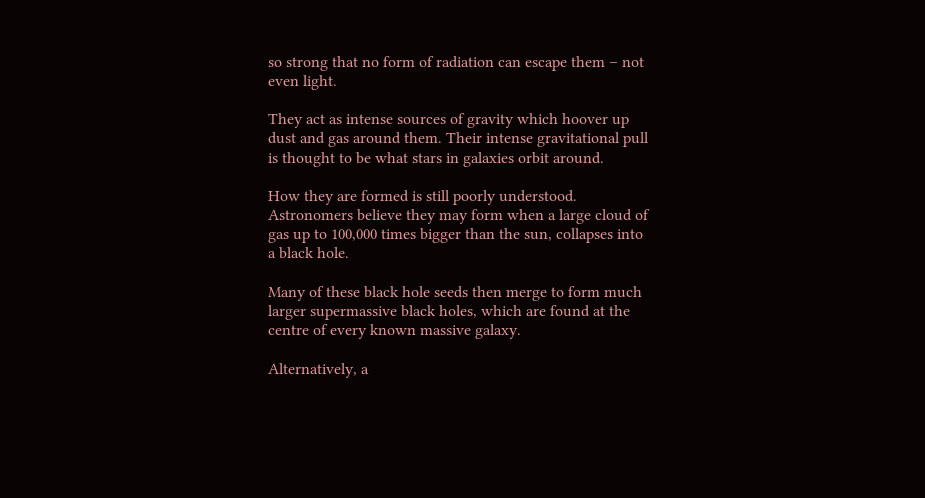so strong that no form of radiation can escape them – not even light.

They act as intense sources of gravity which hoover up dust and gas around them. Their intense gravitational pull is thought to be what stars in galaxies orbit around.

How they are formed is still poorly understood. Astronomers believe they may form when a large cloud of gas up to 100,000 times bigger than the sun, collapses into a black hole.

Many of these black hole seeds then merge to form much larger supermassive black holes, which are found at the centre of every known massive galaxy.

Alternatively, a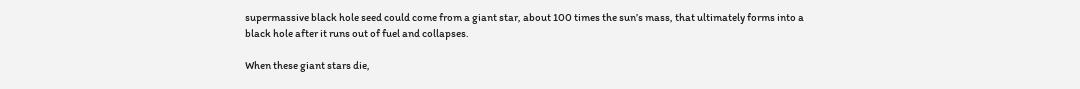supermassive black hole seed could come from a giant star, about 100 times the sun’s mass, that ultimately forms into a black hole after it runs out of fuel and collapses.

When these giant stars die,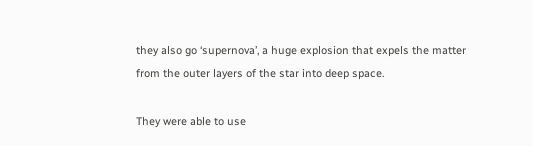they also go ‘supernova’, a huge explosion that expels the matter from the outer layers of the star into deep space.

They were able to use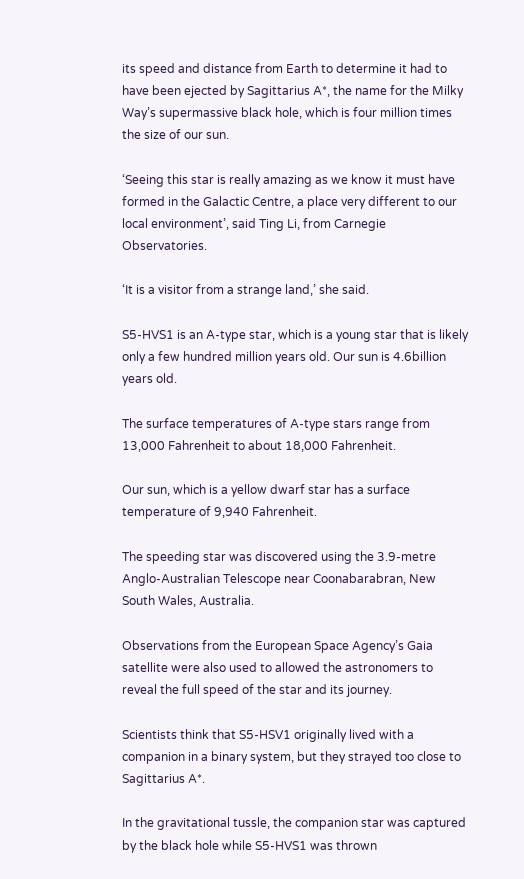its speed and distance from Earth to determine it had to have been ejected by Sagittarius A*, the name for the Milky Way’s supermassive black hole, which is four million times the size of our sun.

‘Seeing this star is really amazing as we know it must have formed in the Galactic Centre, a place very different to our local environment’, said Ting Li, from Carnegie Observatories.

‘It is a visitor from a strange land,’ she said.

S5-HVS1 is an A-type star, which is a young star that is likely only a few hundred million years old. Our sun is 4.6billion years old.

The surface temperatures of A-type stars range from 13,000 Fahrenheit to about 18,000 Fahrenheit.

Our sun, which is a yellow dwarf star has a surface temperature of 9,940 Fahrenheit.

The speeding star was discovered using the 3.9-metre Anglo-Australian Telescope near Coonabarabran, New South Wales, Australia.

Observations from the European Space Agency’s Gaia satellite were also used to allowed the astronomers to reveal the full speed of the star and its journey.

Scientists think that S5-HSV1 originally lived with a companion in a binary system, but they strayed too close to Sagittarius A*.

In the gravitational tussle, the companion star was captured by the black hole while S5-HVS1 was thrown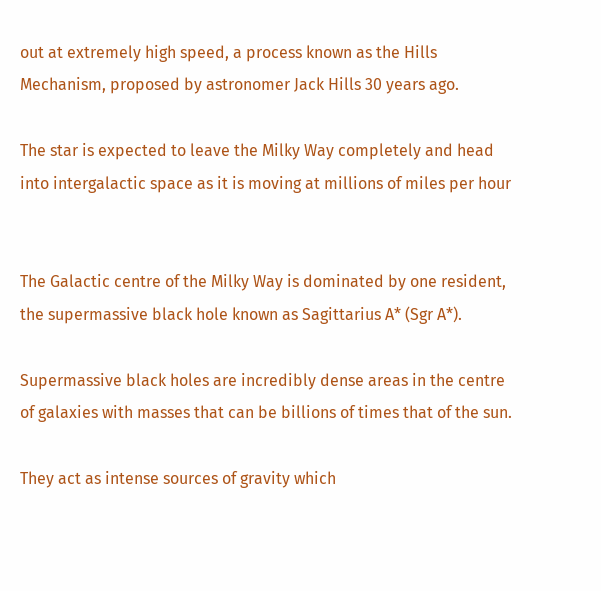out at extremely high speed, a process known as the Hills Mechanism, proposed by astronomer Jack Hills 30 years ago.

The star is expected to leave the Milky Way completely and head into intergalactic space as it is moving at millions of miles per hour


The Galactic centre of the Milky Way is dominated by one resident, the supermassive black hole known as Sagittarius A* (Sgr A*).

Supermassive black holes are incredibly dense areas in the centre of galaxies with masses that can be billions of times that of the sun.

They act as intense sources of gravity which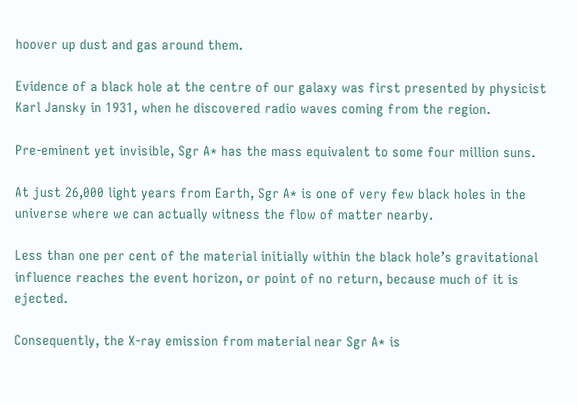hoover up dust and gas around them.

Evidence of a black hole at the centre of our galaxy was first presented by physicist Karl Jansky in 1931, when he discovered radio waves coming from the region.

Pre-eminent yet invisible, Sgr A* has the mass equivalent to some four million suns.

At just 26,000 light years from Earth, Sgr A* is one of very few black holes in the universe where we can actually witness the flow of matter nearby.

Less than one per cent of the material initially within the black hole’s gravitational influence reaches the event horizon, or point of no return, because much of it is ejected.

Consequently, the X-ray emission from material near Sgr A* is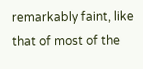remarkably faint, like that of most of the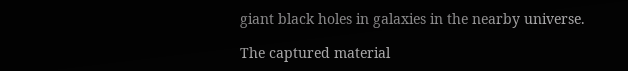giant black holes in galaxies in the nearby universe.

The captured material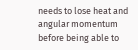needs to lose heat and angular momentum before being able to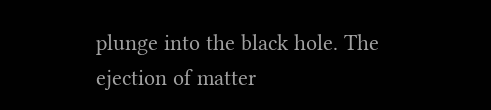plunge into the black hole. The ejection of matter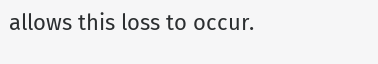allows this loss to occur.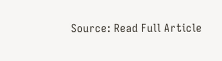Source: Read Full Article